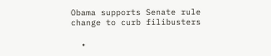Obama supports Senate rule change to curb filibusters

  •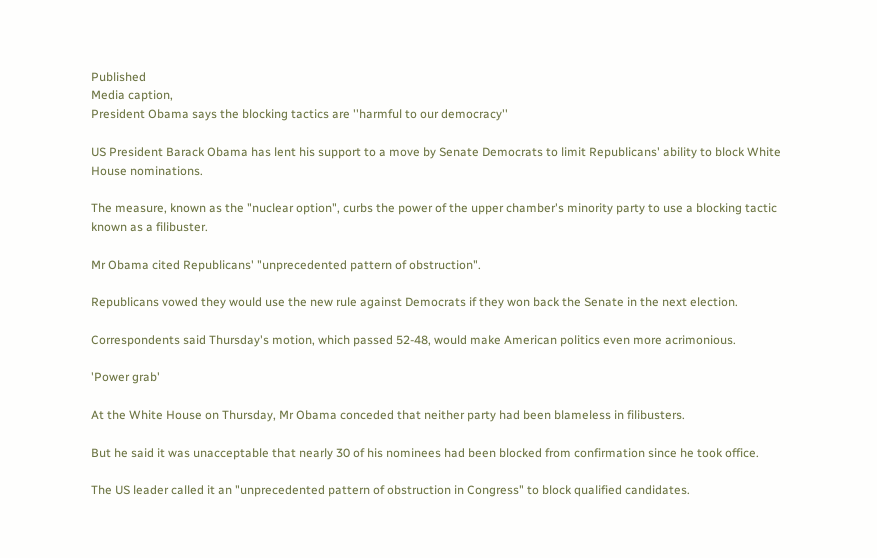Published
Media caption,
President Obama says the blocking tactics are ''harmful to our democracy''

US President Barack Obama has lent his support to a move by Senate Democrats to limit Republicans' ability to block White House nominations.

The measure, known as the "nuclear option", curbs the power of the upper chamber's minority party to use a blocking tactic known as a filibuster.

Mr Obama cited Republicans' "unprecedented pattern of obstruction".

Republicans vowed they would use the new rule against Democrats if they won back the Senate in the next election.

Correspondents said Thursday's motion, which passed 52-48, would make American politics even more acrimonious.

'Power grab'

At the White House on Thursday, Mr Obama conceded that neither party had been blameless in filibusters.

But he said it was unacceptable that nearly 30 of his nominees had been blocked from confirmation since he took office.

The US leader called it an "unprecedented pattern of obstruction in Congress" to block qualified candidates.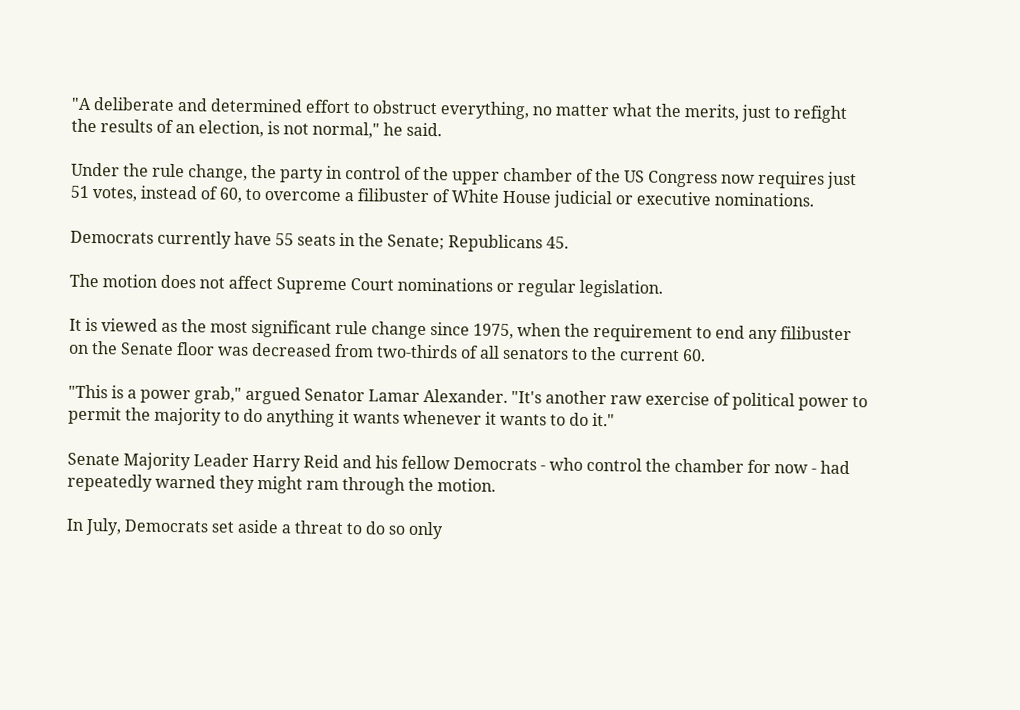"A deliberate and determined effort to obstruct everything, no matter what the merits, just to refight the results of an election, is not normal," he said.

Under the rule change, the party in control of the upper chamber of the US Congress now requires just 51 votes, instead of 60, to overcome a filibuster of White House judicial or executive nominations.

Democrats currently have 55 seats in the Senate; Republicans 45.

The motion does not affect Supreme Court nominations or regular legislation.

It is viewed as the most significant rule change since 1975, when the requirement to end any filibuster on the Senate floor was decreased from two-thirds of all senators to the current 60.

"This is a power grab," argued Senator Lamar Alexander. "It's another raw exercise of political power to permit the majority to do anything it wants whenever it wants to do it."

Senate Majority Leader Harry Reid and his fellow Democrats - who control the chamber for now - had repeatedly warned they might ram through the motion.

In July, Democrats set aside a threat to do so only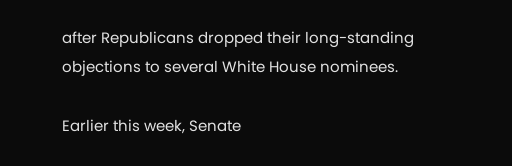after Republicans dropped their long-standing objections to several White House nominees.

Earlier this week, Senate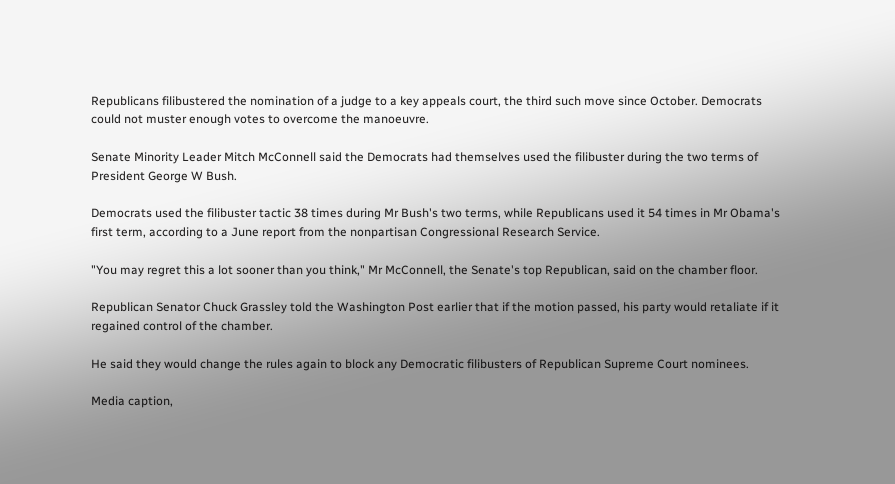Republicans filibustered the nomination of a judge to a key appeals court, the third such move since October. Democrats could not muster enough votes to overcome the manoeuvre.

Senate Minority Leader Mitch McConnell said the Democrats had themselves used the filibuster during the two terms of President George W Bush.

Democrats used the filibuster tactic 38 times during Mr Bush's two terms, while Republicans used it 54 times in Mr Obama's first term, according to a June report from the nonpartisan Congressional Research Service.

"You may regret this a lot sooner than you think," Mr McConnell, the Senate's top Republican, said on the chamber floor.

Republican Senator Chuck Grassley told the Washington Post earlier that if the motion passed, his party would retaliate if it regained control of the chamber.

He said they would change the rules again to block any Democratic filibusters of Republican Supreme Court nominees.

Media caption,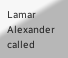Lamar Alexander called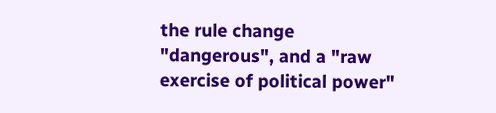the rule change "dangerous", and a "raw exercise of political power"